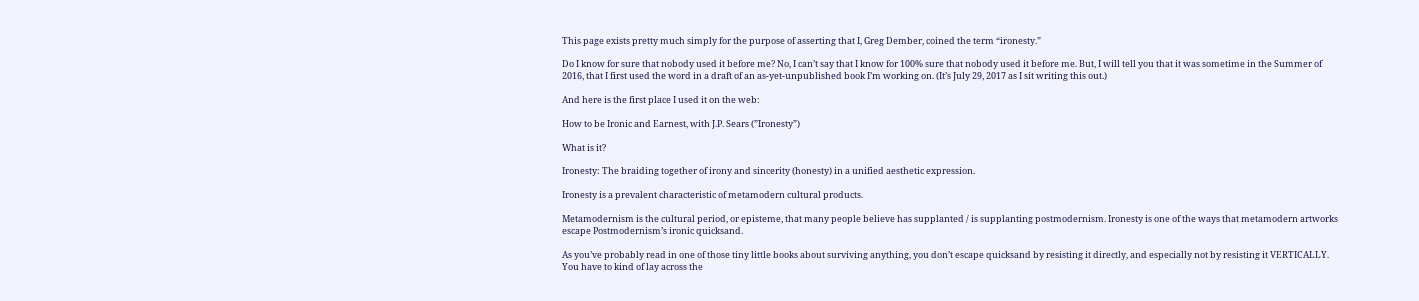This page exists pretty much simply for the purpose of asserting that I, Greg Dember, coined the term “ironesty.”

Do I know for sure that nobody used it before me? No, I can’t say that I know for 100% sure that nobody used it before me. But, I will tell you that it was sometime in the Summer of 2016, that I first used the word in a draft of an as-yet-unpublished book I’m working on. (It’s July 29, 2017 as I sit writing this out.)

And here is the first place I used it on the web:

How to be Ironic and Earnest, with J.P. Sears (”Ironesty”)

What is it?

Ironesty: The braiding together of irony and sincerity (honesty) in a unified aesthetic expression.

Ironesty is a prevalent characteristic of metamodern cultural products.

Metamodernism is the cultural period, or episteme, that many people believe has supplanted / is supplanting postmodernism. Ironesty is one of the ways that metamodern artworks escape Postmodernism’s ironic quicksand.

As you’ve probably read in one of those tiny little books about surviving anything, you don’t escape quicksand by resisting it directly, and especially not by resisting it VERTICALLY. You have to kind of lay across the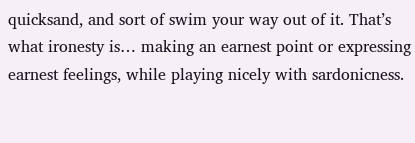quicksand, and sort of swim your way out of it. That’s what ironesty is… making an earnest point or expressing earnest feelings, while playing nicely with sardonicness.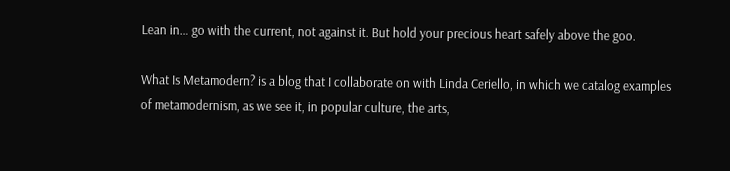Lean in… go with the current, not against it. But hold your precious heart safely above the goo.

What Is Metamodern? is a blog that I collaborate on with Linda Ceriello, in which we catalog examples of metamodernism, as we see it, in popular culture, the arts,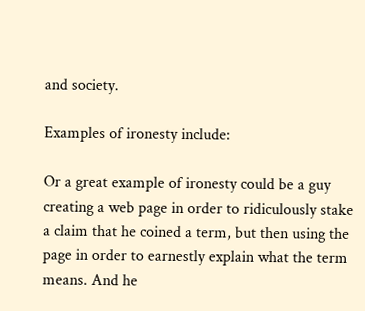and society.

Examples of ironesty include:

Or a great example of ironesty could be a guy creating a web page in order to ridiculously stake a claim that he coined a term, but then using the page in order to earnestly explain what the term means. And he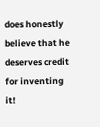does honestly believe that he deserves credit for inventing it!